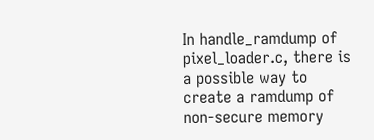In handle_ramdump of pixel_loader.c, there is a possible way to create a ramdump of non-secure memory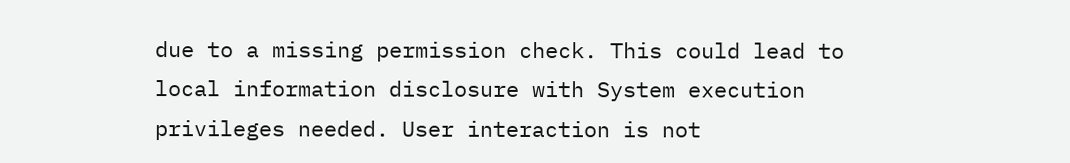due to a missing permission check. This could lead to local information disclosure with System execution privileges needed. User interaction is not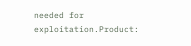needed for exploitation.Product: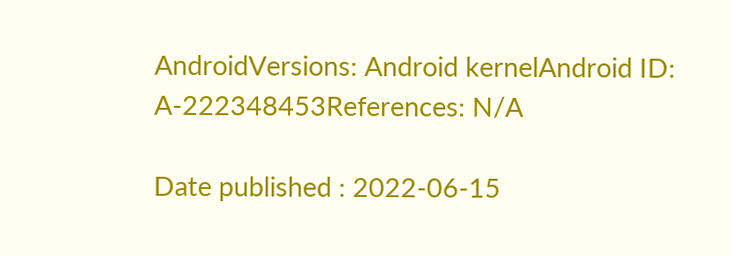AndroidVersions: Android kernelAndroid ID: A-222348453References: N/A

Date published : 2022-06-15